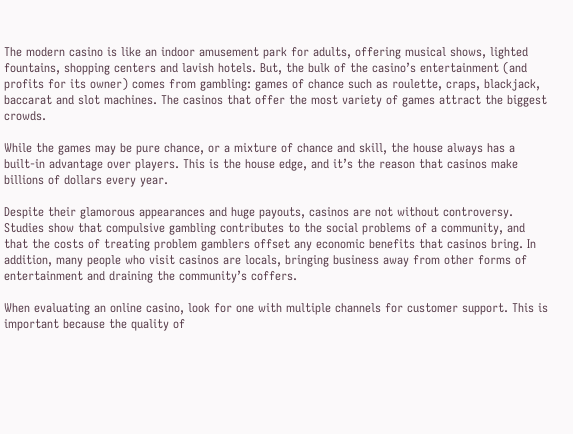The modern casino is like an indoor amusement park for adults, offering musical shows, lighted fountains, shopping centers and lavish hotels. But, the bulk of the casino’s entertainment (and profits for its owner) comes from gambling: games of chance such as roulette, craps, blackjack, baccarat and slot machines. The casinos that offer the most variety of games attract the biggest crowds.

While the games may be pure chance, or a mixture of chance and skill, the house always has a built-in advantage over players. This is the house edge, and it’s the reason that casinos make billions of dollars every year.

Despite their glamorous appearances and huge payouts, casinos are not without controversy. Studies show that compulsive gambling contributes to the social problems of a community, and that the costs of treating problem gamblers offset any economic benefits that casinos bring. In addition, many people who visit casinos are locals, bringing business away from other forms of entertainment and draining the community’s coffers.

When evaluating an online casino, look for one with multiple channels for customer support. This is important because the quality of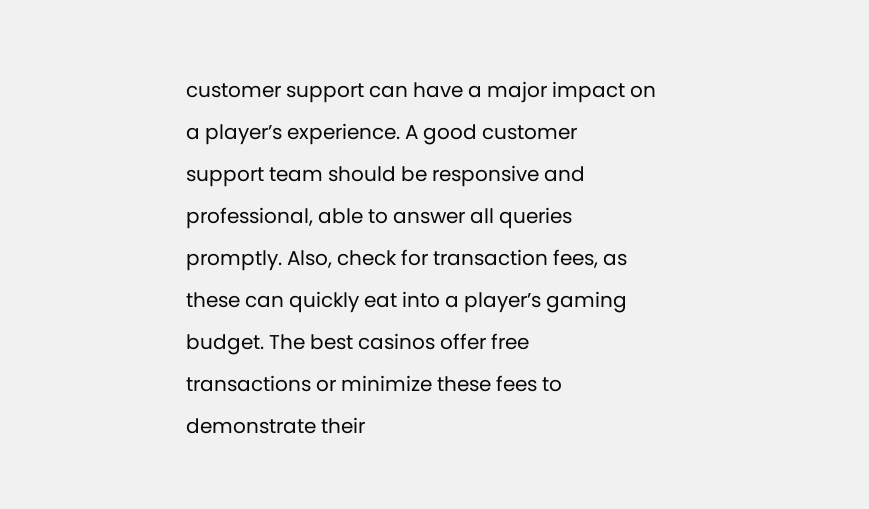customer support can have a major impact on a player’s experience. A good customer support team should be responsive and professional, able to answer all queries promptly. Also, check for transaction fees, as these can quickly eat into a player’s gaming budget. The best casinos offer free transactions or minimize these fees to demonstrate their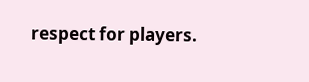respect for players.